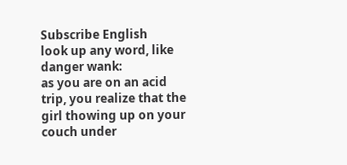Subscribe English
look up any word, like danger wank:
as you are on an acid trip, you realize that the girl thowing up on your couch under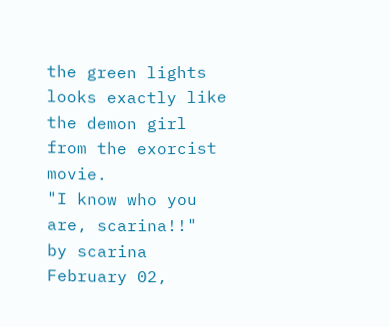the green lights looks exactly like the demon girl from the exorcist movie.
"I know who you are, scarina!!"
by scarina February 02,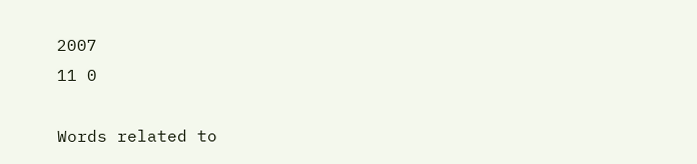2007
11 0

Words related to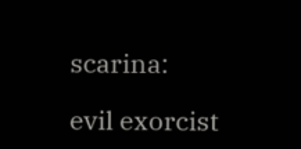scarina:

evil exorcist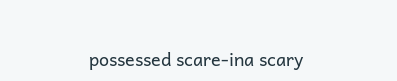possessed scare-ina scary